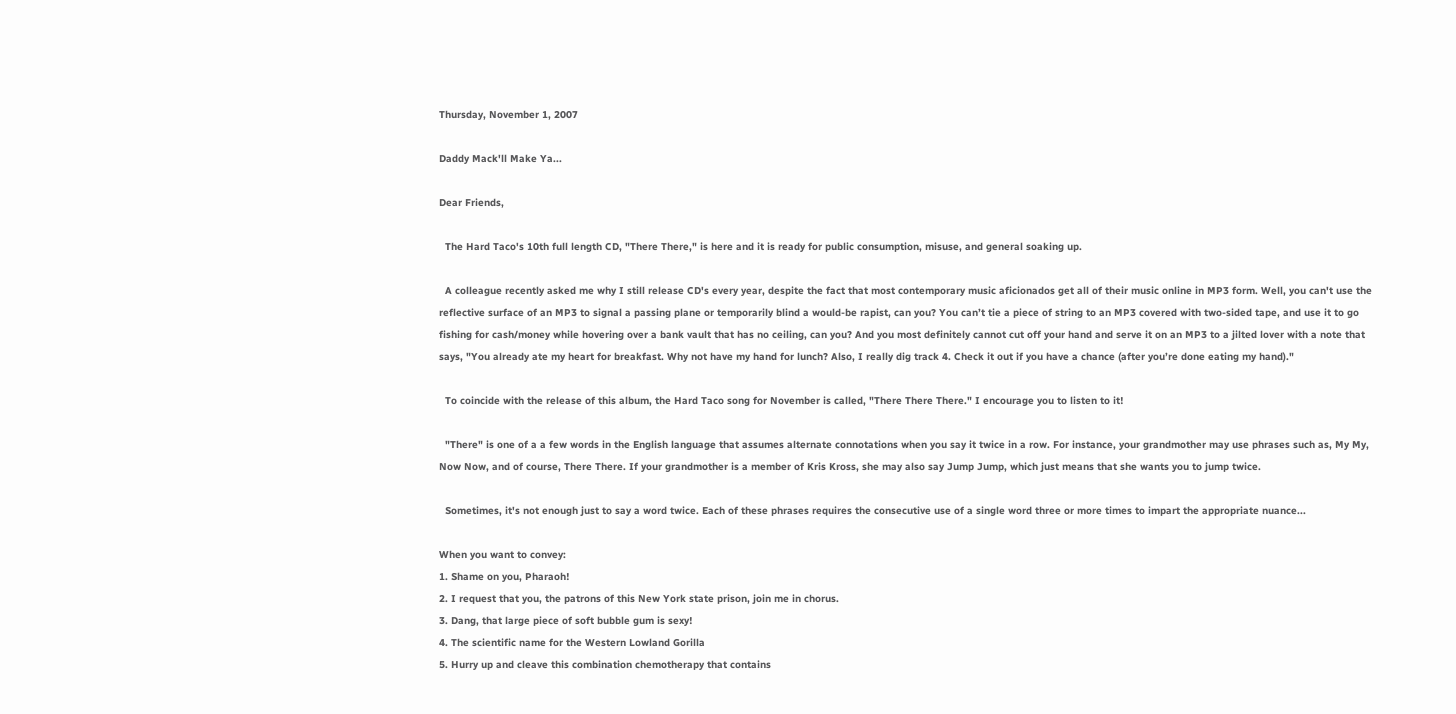Thursday, November 1, 2007

Daddy Mack'll Make Ya...

Dear Friends,

  The Hard Taco's 10th full length CD, "There There," is here and it is ready for public consumption, misuse, and general soaking up.

  A colleague recently asked me why I still release CD's every year, despite the fact that most contemporary music aficionados get all of their music online in MP3 form. Well, you can't use the reflective surface of an MP3 to signal a passing plane or temporarily blind a would-be rapist, can you? You can’t tie a piece of string to an MP3 covered with two-sided tape, and use it to go fishing for cash/money while hovering over a bank vault that has no ceiling, can you? And you most definitely cannot cut off your hand and serve it on an MP3 to a jilted lover with a note that says, "You already ate my heart for breakfast. Why not have my hand for lunch? Also, I really dig track 4. Check it out if you have a chance (after you’re done eating my hand)."

  To coincide with the release of this album, the Hard Taco song for November is called, "There There There." I encourage you to listen to it!

  "There" is one of a a few words in the English language that assumes alternate connotations when you say it twice in a row. For instance, your grandmother may use phrases such as, My My, Now Now, and of course, There There. If your grandmother is a member of Kris Kross, she may also say Jump Jump, which just means that she wants you to jump twice.

  Sometimes, it's not enough just to say a word twice. Each of these phrases requires the consecutive use of a single word three or more times to impart the appropriate nuance...

When you want to convey:
1. Shame on you, Pharaoh!
2. I request that you, the patrons of this New York state prison, join me in chorus.
3. Dang, that large piece of soft bubble gum is sexy!
4. The scientific name for the Western Lowland Gorilla
5. Hurry up and cleave this combination chemotherapy that contains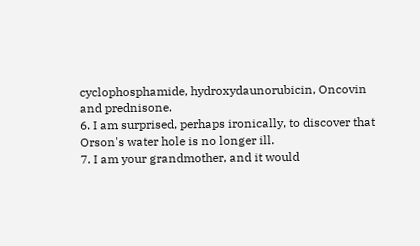cyclophosphamide, hydroxydaunorubicin, Oncovin and prednisone.
6. I am surprised, perhaps ironically, to discover that Orson's water hole is no longer ill.
7. I am your grandmother, and it would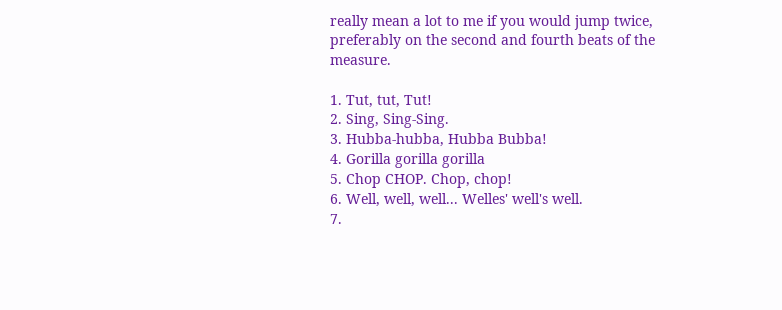really mean a lot to me if you would jump twice, preferably on the second and fourth beats of the measure.

1. Tut, tut, Tut!
2. Sing, Sing-Sing.
3. Hubba-hubba, Hubba Bubba!
4. Gorilla gorilla gorilla
5. Chop CHOP. Chop, chop!
6. Well, well, well... Welles' well's well.
7.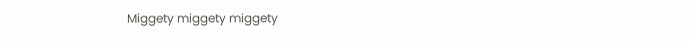Miggety miggety miggety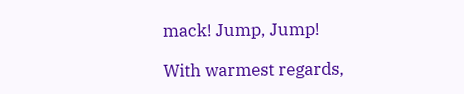mack! Jump, Jump!

With warmest regards,